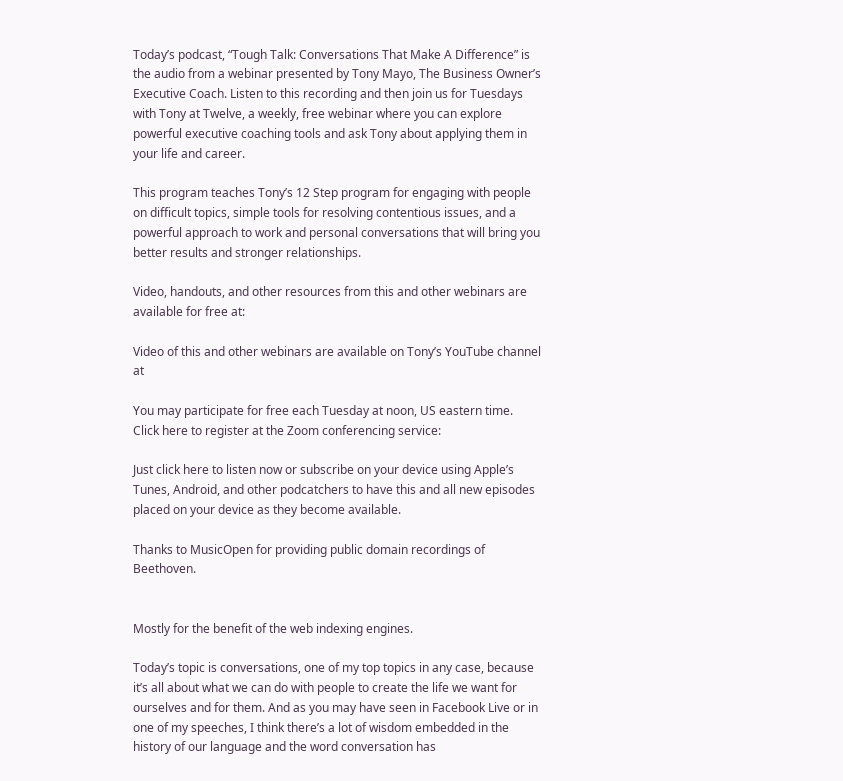Today’s podcast, “Tough Talk: Conversations That Make A Difference” is the audio from a webinar presented by Tony Mayo, The Business Owner’s Executive Coach. Listen to this recording and then join us for Tuesdays with Tony at Twelve, a weekly, free webinar where you can explore powerful executive coaching tools and ask Tony about applying them in your life and career.

This program teaches Tony’s 12 Step program for engaging with people on difficult topics, simple tools for resolving contentious issues, and a powerful approach to work and personal conversations that will bring you better results and stronger relationships.

Video, handouts, and other resources from this and other webinars are available for free at:

Video of this and other webinars are available on Tony’s YouTube channel at

You may participate for free each Tuesday at noon, US eastern time. Click here to register at the Zoom conferencing service:

Just click here to listen now or subscribe on your device using Apple’s Tunes, Android, and other podcatchers to have this and all new episodes placed on your device as they become available.

Thanks to MusicOpen for providing public domain recordings of Beethoven.


Mostly for the benefit of the web indexing engines.

Today’s topic is conversations, one of my top topics in any case, because it’s all about what we can do with people to create the life we want for ourselves and for them. And as you may have seen in Facebook Live or in one of my speeches, I think there’s a lot of wisdom embedded in the history of our language and the word conversation has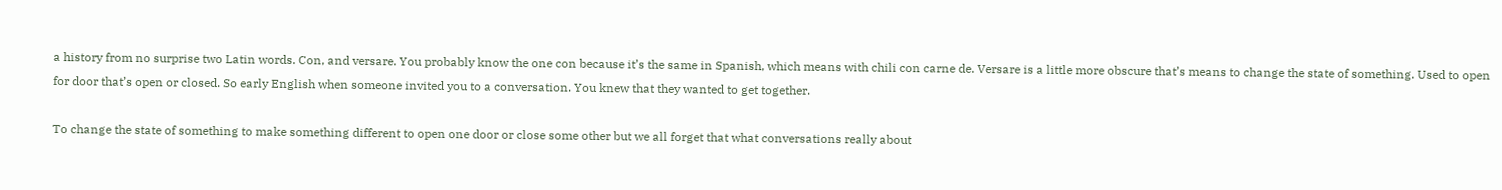a history from no surprise two Latin words. Con, and versare. You probably know the one con because it’s the same in Spanish, which means with chili con carne de. Versare is a little more obscure that’s means to change the state of something. Used to open for door that’s open or closed. So early English when someone invited you to a conversation. You knew that they wanted to get together.

To change the state of something to make something different to open one door or close some other but we all forget that what conversations really about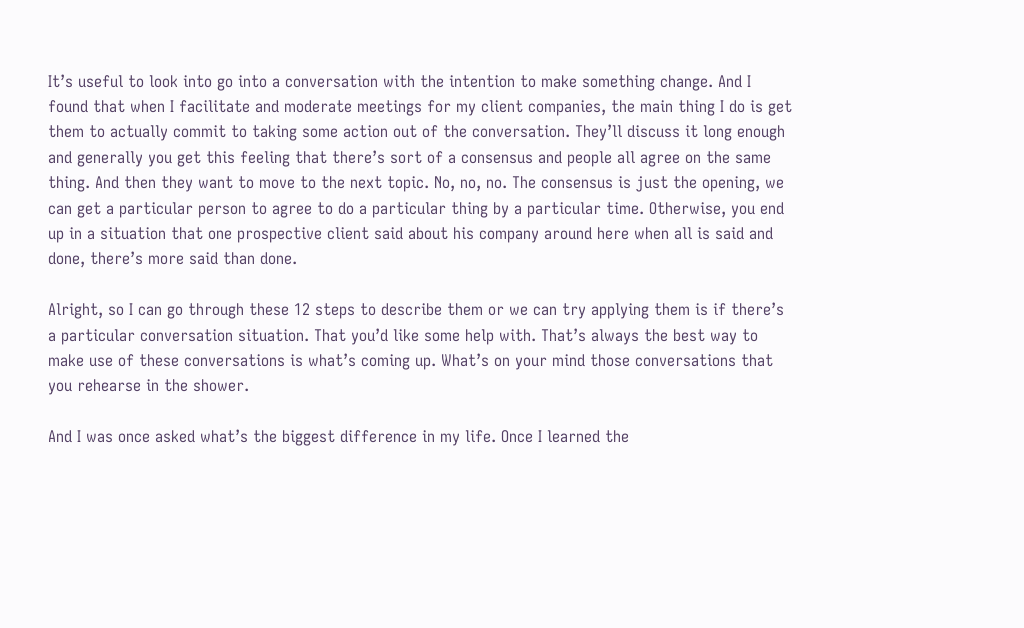It’s useful to look into go into a conversation with the intention to make something change. And I found that when I facilitate and moderate meetings for my client companies, the main thing I do is get them to actually commit to taking some action out of the conversation. They’ll discuss it long enough and generally you get this feeling that there’s sort of a consensus and people all agree on the same thing. And then they want to move to the next topic. No, no, no. The consensus is just the opening, we can get a particular person to agree to do a particular thing by a particular time. Otherwise, you end up in a situation that one prospective client said about his company around here when all is said and done, there’s more said than done.

Alright, so I can go through these 12 steps to describe them or we can try applying them is if there’s a particular conversation situation. That you’d like some help with. That’s always the best way to make use of these conversations is what’s coming up. What’s on your mind those conversations that you rehearse in the shower.

And I was once asked what’s the biggest difference in my life. Once I learned the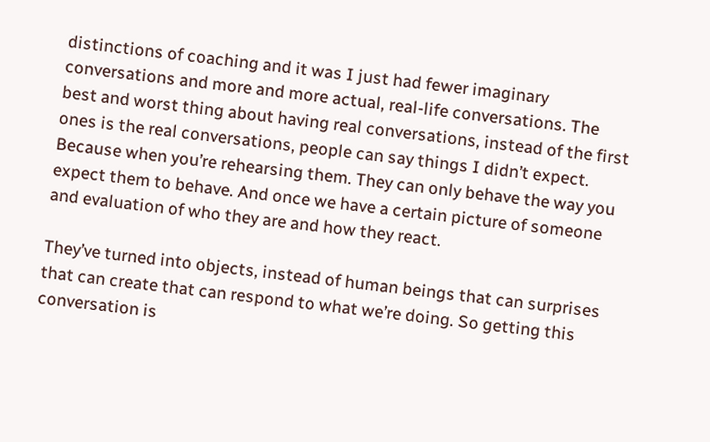distinctions of coaching and it was I just had fewer imaginary conversations and more and more actual, real-life conversations. The best and worst thing about having real conversations, instead of the first ones is the real conversations, people can say things I didn’t expect. Because when you’re rehearsing them. They can only behave the way you expect them to behave. And once we have a certain picture of someone and evaluation of who they are and how they react.

They’ve turned into objects, instead of human beings that can surprises that can create that can respond to what we’re doing. So getting this conversation is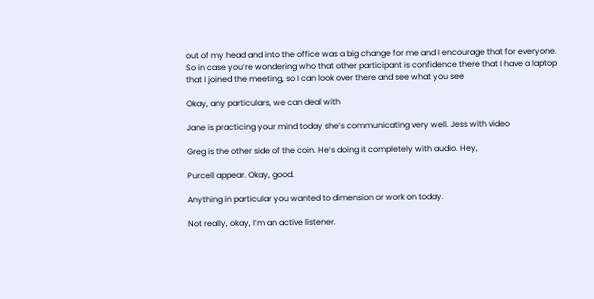out of my head and into the office was a big change for me and I encourage that for everyone. So in case you’re wondering who that other participant is confidence there that I have a laptop that I joined the meeting, so I can look over there and see what you see

Okay, any particulars, we can deal with

Jane is practicing your mind today she’s communicating very well. Jess with video

Greg is the other side of the coin. He’s doing it completely with audio. Hey,

Purcell appear. Okay, good.

Anything in particular you wanted to dimension or work on today.

Not really, okay, I’m an active listener.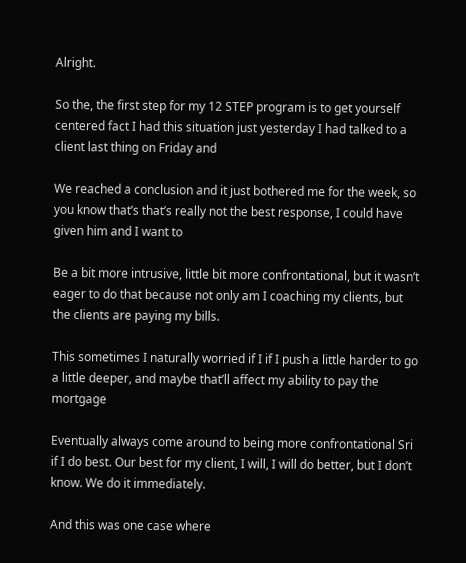Alright.

So the, the first step for my 12 STEP program is to get yourself centered fact I had this situation just yesterday I had talked to a client last thing on Friday and

We reached a conclusion and it just bothered me for the week, so you know that’s that’s really not the best response, I could have given him and I want to

Be a bit more intrusive, little bit more confrontational, but it wasn’t eager to do that because not only am I coaching my clients, but the clients are paying my bills.

This sometimes I naturally worried if I if I push a little harder to go a little deeper, and maybe that’ll affect my ability to pay the mortgage

Eventually always come around to being more confrontational Sri if I do best. Our best for my client, I will, I will do better, but I don’t know. We do it immediately.

And this was one case where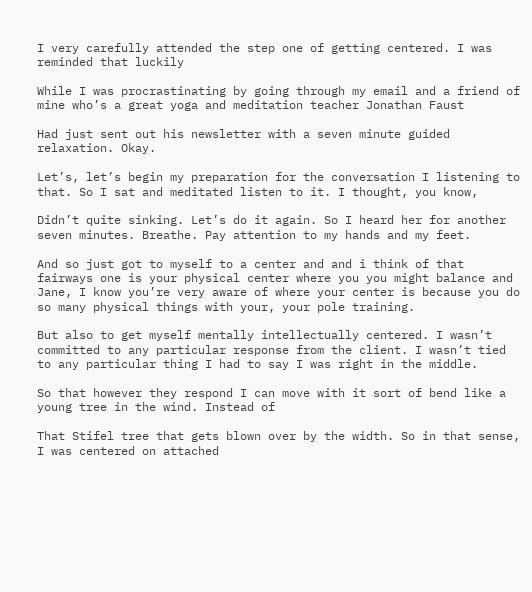I very carefully attended the step one of getting centered. I was reminded that luckily

While I was procrastinating by going through my email and a friend of mine who’s a great yoga and meditation teacher Jonathan Faust

Had just sent out his newsletter with a seven minute guided relaxation. Okay.

Let’s, let’s begin my preparation for the conversation I listening to that. So I sat and meditated listen to it. I thought, you know,

Didn’t quite sinking. Let’s do it again. So I heard her for another seven minutes. Breathe. Pay attention to my hands and my feet.

And so just got to myself to a center and and i think of that fairways one is your physical center where you you might balance and Jane, I know you’re very aware of where your center is because you do so many physical things with your, your pole training.

But also to get myself mentally intellectually centered. I wasn’t committed to any particular response from the client. I wasn’t tied to any particular thing I had to say I was right in the middle.

So that however they respond I can move with it sort of bend like a young tree in the wind. Instead of

That Stifel tree that gets blown over by the width. So in that sense, I was centered on attached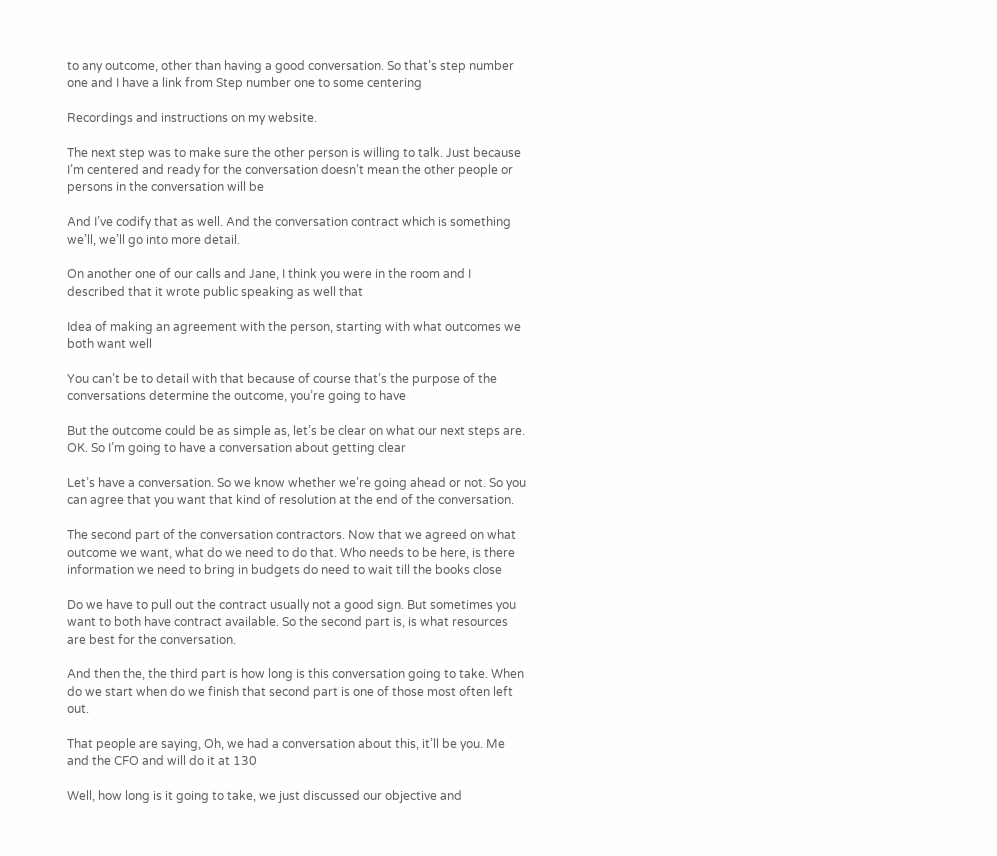to any outcome, other than having a good conversation. So that’s step number one and I have a link from Step number one to some centering

Recordings and instructions on my website.

The next step was to make sure the other person is willing to talk. Just because I’m centered and ready for the conversation doesn’t mean the other people or persons in the conversation will be

And I’ve codify that as well. And the conversation contract which is something we’ll, we’ll go into more detail.

On another one of our calls and Jane, I think you were in the room and I described that it wrote public speaking as well that

Idea of making an agreement with the person, starting with what outcomes we both want well

You can’t be to detail with that because of course that’s the purpose of the conversations determine the outcome, you’re going to have

But the outcome could be as simple as, let’s be clear on what our next steps are. OK. So I’m going to have a conversation about getting clear

Let’s have a conversation. So we know whether we’re going ahead or not. So you can agree that you want that kind of resolution at the end of the conversation.

The second part of the conversation contractors. Now that we agreed on what outcome we want, what do we need to do that. Who needs to be here, is there information we need to bring in budgets do need to wait till the books close

Do we have to pull out the contract usually not a good sign. But sometimes you want to both have contract available. So the second part is, is what resources are best for the conversation.

And then the, the third part is how long is this conversation going to take. When do we start when do we finish that second part is one of those most often left out.

That people are saying, Oh, we had a conversation about this, it’ll be you. Me and the CFO and will do it at 130

Well, how long is it going to take, we just discussed our objective and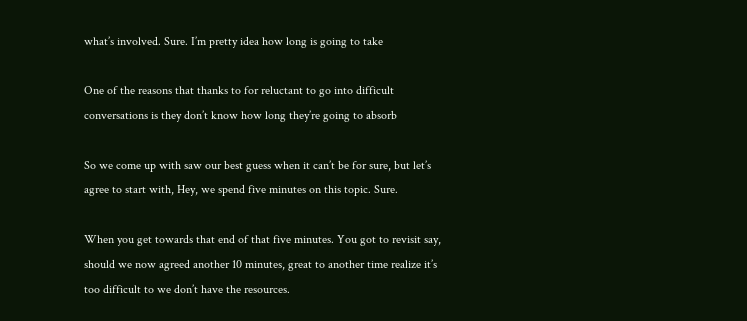what’s involved. Sure. I’m pretty idea how long is going to take

One of the reasons that thanks to for reluctant to go into difficult conversations is they don’t know how long they’re going to absorb

So we come up with saw our best guess when it can’t be for sure, but let’s agree to start with, Hey, we spend five minutes on this topic. Sure.

When you get towards that end of that five minutes. You got to revisit say, should we now agreed another 10 minutes, great to another time realize it’s too difficult to we don’t have the resources.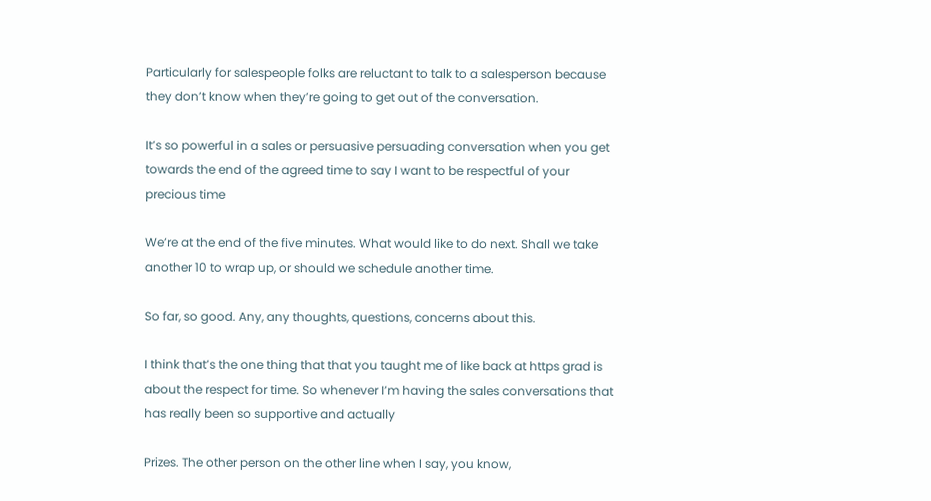Particularly for salespeople folks are reluctant to talk to a salesperson because they don’t know when they’re going to get out of the conversation.

It’s so powerful in a sales or persuasive persuading conversation when you get towards the end of the agreed time to say I want to be respectful of your precious time

We’re at the end of the five minutes. What would like to do next. Shall we take another 10 to wrap up, or should we schedule another time.

So far, so good. Any, any thoughts, questions, concerns about this.

I think that’s the one thing that that you taught me of like back at https grad is about the respect for time. So whenever I’m having the sales conversations that has really been so supportive and actually

Prizes. The other person on the other line when I say, you know,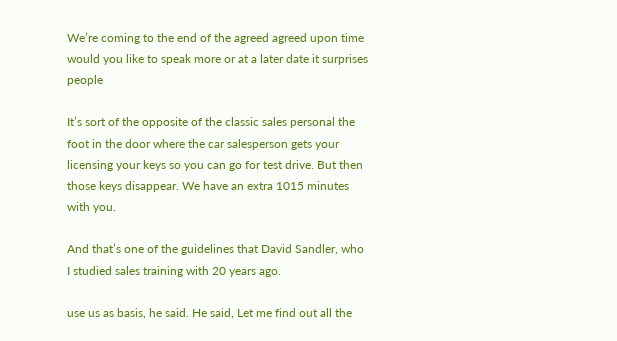We’re coming to the end of the agreed agreed upon time would you like to speak more or at a later date it surprises people

It’s sort of the opposite of the classic sales personal the foot in the door where the car salesperson gets your licensing your keys so you can go for test drive. But then those keys disappear. We have an extra 1015 minutes with you.

And that’s one of the guidelines that David Sandler, who I studied sales training with 20 years ago.

use us as basis, he said. He said, Let me find out all the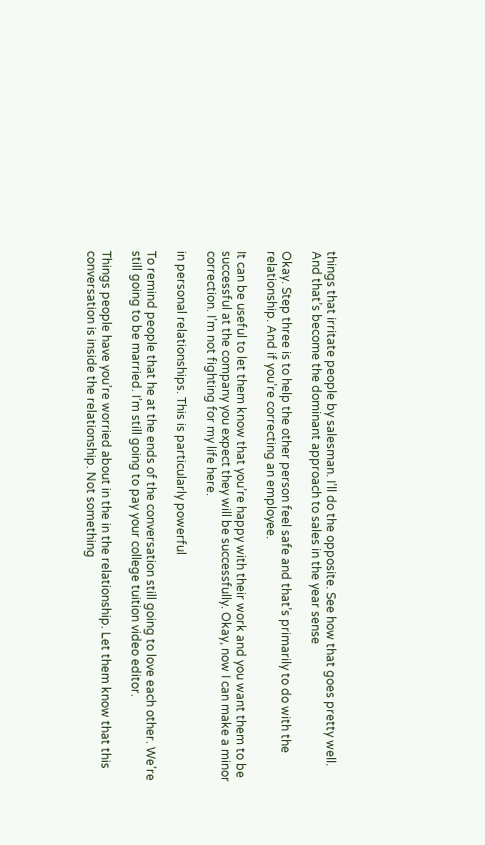things that irritate people by salesman. I’ll do the opposite. See how that goes pretty well. And that’s become the dominant approach to sales in the year sense

Okay. Step three is to help the other person feel safe and that’s primarily to do with the relationship. And if you’re correcting an employee.

It can be useful to let them know that you’re happy with their work and you want them to be successful at the company you expect they will be successfully. Okay, now I can make a minor correction. I’m not fighting for my life here.

in personal relationships. This is particularly powerful

To remind people that he at the ends of the conversation still going to love each other. We’re still going to be married. I’m still going to pay your college tuition video editor.

Things people have you’re worried about in the in the relationship. Let them know that this conversation is inside the relationship. Not something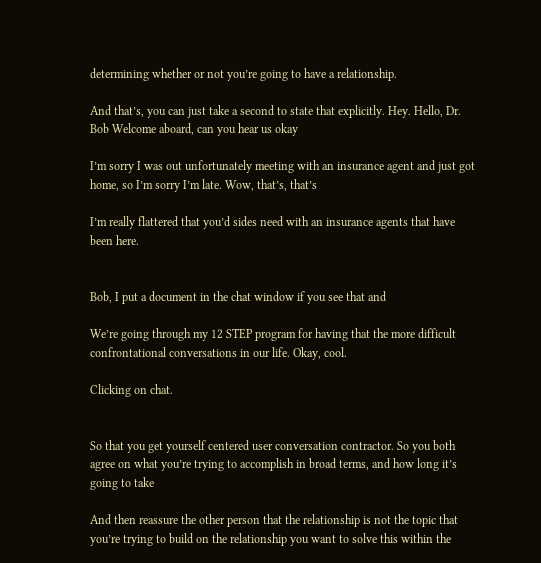determining whether or not you’re going to have a relationship.

And that’s, you can just take a second to state that explicitly. Hey. Hello, Dr. Bob Welcome aboard, can you hear us okay

I’m sorry I was out unfortunately meeting with an insurance agent and just got home, so I’m sorry I’m late. Wow, that’s, that’s

I’m really flattered that you’d sides need with an insurance agents that have been here.


Bob, I put a document in the chat window if you see that and

We’re going through my 12 STEP program for having that the more difficult confrontational conversations in our life. Okay, cool.

Clicking on chat.


So that you get yourself centered user conversation contractor. So you both agree on what you’re trying to accomplish in broad terms, and how long it’s going to take

And then reassure the other person that the relationship is not the topic that you’re trying to build on the relationship you want to solve this within the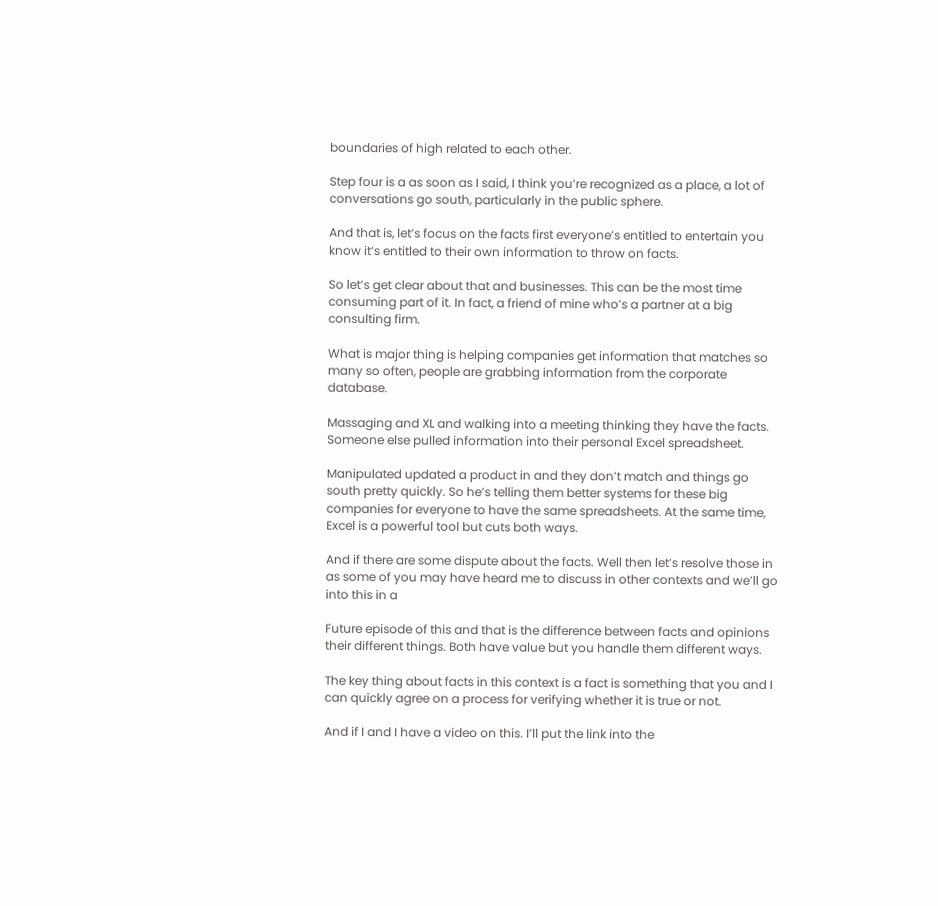boundaries of high related to each other.

Step four is a as soon as I said, I think you’re recognized as a place, a lot of conversations go south, particularly in the public sphere.

And that is, let’s focus on the facts first everyone’s entitled to entertain you know it’s entitled to their own information to throw on facts.

So let’s get clear about that and businesses. This can be the most time consuming part of it. In fact, a friend of mine who’s a partner at a big consulting firm.

What is major thing is helping companies get information that matches so many so often, people are grabbing information from the corporate database.

Massaging and XL and walking into a meeting thinking they have the facts. Someone else pulled information into their personal Excel spreadsheet.

Manipulated updated a product in and they don’t match and things go south pretty quickly. So he’s telling them better systems for these big companies for everyone to have the same spreadsheets. At the same time, Excel is a powerful tool but cuts both ways.

And if there are some dispute about the facts. Well then let’s resolve those in as some of you may have heard me to discuss in other contexts and we’ll go into this in a

Future episode of this and that is the difference between facts and opinions their different things. Both have value but you handle them different ways.

The key thing about facts in this context is a fact is something that you and I can quickly agree on a process for verifying whether it is true or not.

And if I and I have a video on this. I’ll put the link into the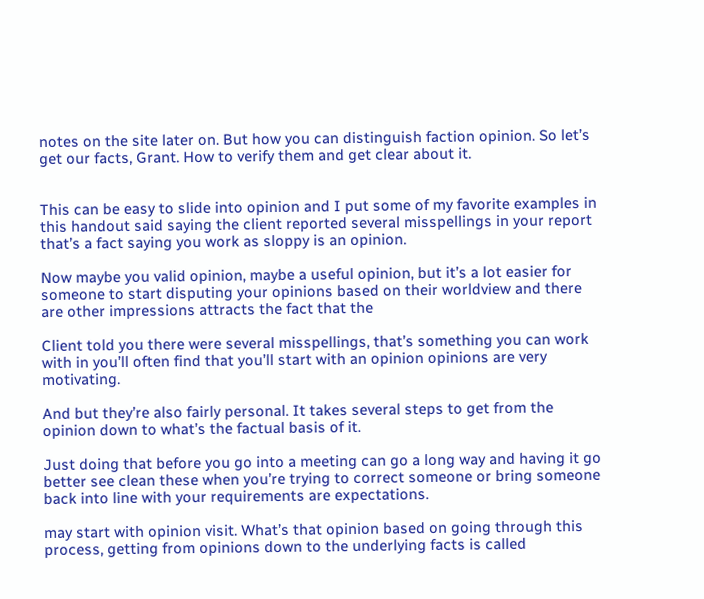notes on the site later on. But how you can distinguish faction opinion. So let’s get our facts, Grant. How to verify them and get clear about it.


This can be easy to slide into opinion and I put some of my favorite examples in this handout said saying the client reported several misspellings in your report that’s a fact saying you work as sloppy is an opinion.

Now maybe you valid opinion, maybe a useful opinion, but it’s a lot easier for someone to start disputing your opinions based on their worldview and there are other impressions attracts the fact that the

Client told you there were several misspellings, that’s something you can work with in you’ll often find that you’ll start with an opinion opinions are very motivating.

And but they’re also fairly personal. It takes several steps to get from the opinion down to what’s the factual basis of it.

Just doing that before you go into a meeting can go a long way and having it go better see clean these when you’re trying to correct someone or bring someone back into line with your requirements are expectations.

may start with opinion visit. What’s that opinion based on going through this process, getting from opinions down to the underlying facts is called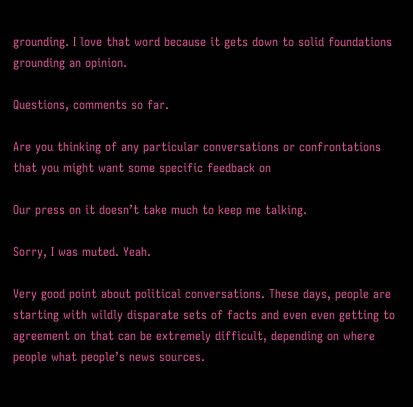grounding. I love that word because it gets down to solid foundations grounding an opinion.

Questions, comments so far.

Are you thinking of any particular conversations or confrontations that you might want some specific feedback on

Our press on it doesn’t take much to keep me talking.

Sorry, I was muted. Yeah.

Very good point about political conversations. These days, people are starting with wildly disparate sets of facts and even even getting to agreement on that can be extremely difficult, depending on where people what people’s news sources.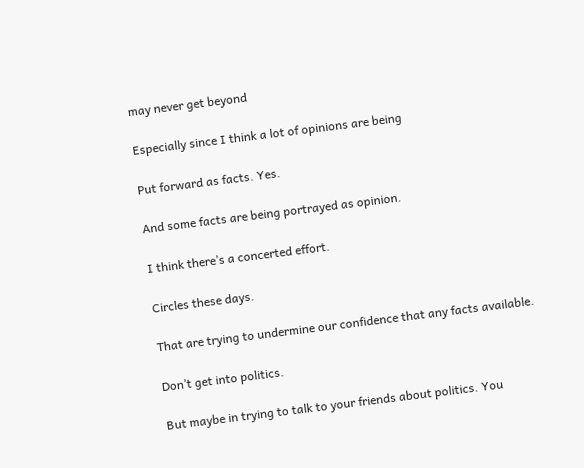may never get beyond

Especially since I think a lot of opinions are being

Put forward as facts. Yes.

And some facts are being portrayed as opinion.

I think there’s a concerted effort.

Circles these days.

That are trying to undermine our confidence that any facts available.

Don’t get into politics.

But maybe in trying to talk to your friends about politics. You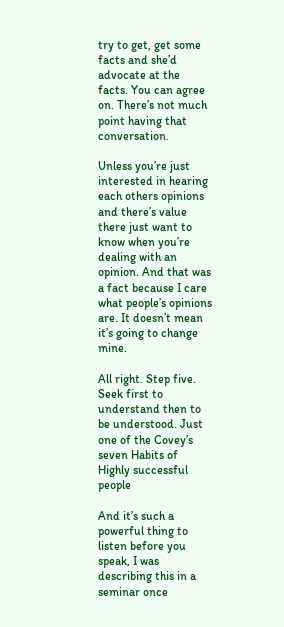try to get, get some facts and she’d advocate at the facts. You can agree on. There’s not much point having that conversation.

Unless you’re just interested in hearing each others opinions and there’s value there just want to know when you’re dealing with an opinion. And that was a fact because I care what people’s opinions are. It doesn’t mean it’s going to change mine.

All right. Step five. Seek first to understand then to be understood. Just one of the Covey’s seven Habits of Highly successful people

And it’s such a powerful thing to listen before you speak, I was describing this in a seminar once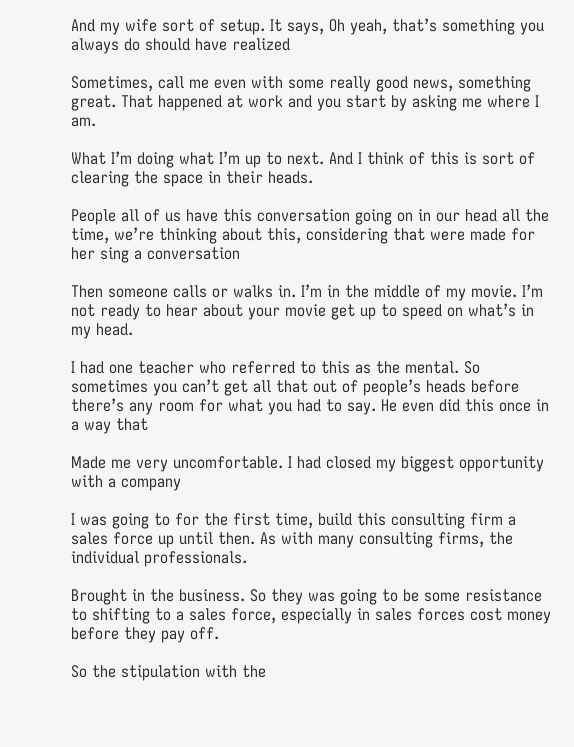And my wife sort of setup. It says, Oh yeah, that’s something you always do should have realized

Sometimes, call me even with some really good news, something great. That happened at work and you start by asking me where I am.

What I’m doing what I’m up to next. And I think of this is sort of clearing the space in their heads.

People all of us have this conversation going on in our head all the time, we’re thinking about this, considering that were made for her sing a conversation

Then someone calls or walks in. I’m in the middle of my movie. I’m not ready to hear about your movie get up to speed on what’s in my head.

I had one teacher who referred to this as the mental. So sometimes you can’t get all that out of people’s heads before there’s any room for what you had to say. He even did this once in a way that

Made me very uncomfortable. I had closed my biggest opportunity with a company

I was going to for the first time, build this consulting firm a sales force up until then. As with many consulting firms, the individual professionals.

Brought in the business. So they was going to be some resistance to shifting to a sales force, especially in sales forces cost money before they pay off.

So the stipulation with the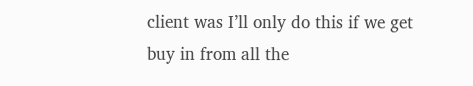client was I’ll only do this if we get buy in from all the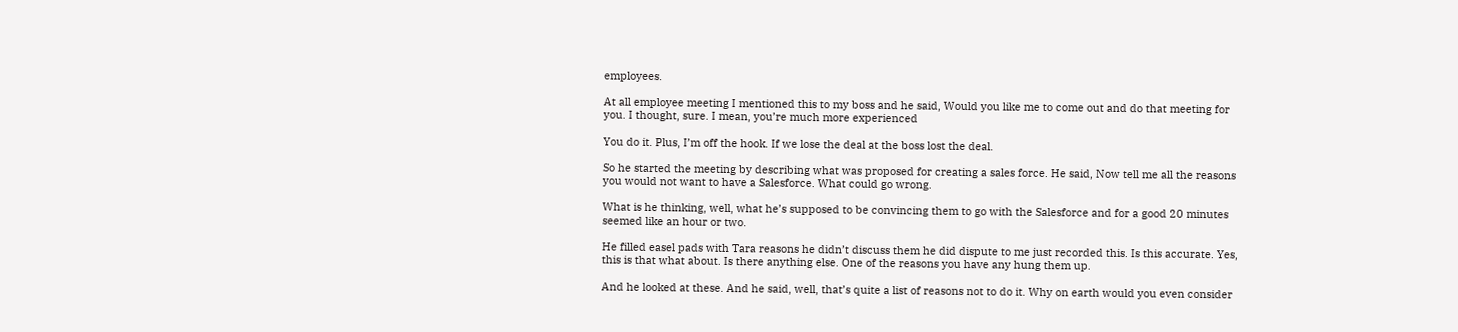employees.

At all employee meeting I mentioned this to my boss and he said, Would you like me to come out and do that meeting for you. I thought, sure. I mean, you’re much more experienced

You do it. Plus, I’m off the hook. If we lose the deal at the boss lost the deal.

So he started the meeting by describing what was proposed for creating a sales force. He said, Now tell me all the reasons you would not want to have a Salesforce. What could go wrong.

What is he thinking, well, what he’s supposed to be convincing them to go with the Salesforce and for a good 20 minutes seemed like an hour or two.

He filled easel pads with Tara reasons he didn’t discuss them he did dispute to me just recorded this. Is this accurate. Yes, this is that what about. Is there anything else. One of the reasons you have any hung them up.

And he looked at these. And he said, well, that’s quite a list of reasons not to do it. Why on earth would you even consider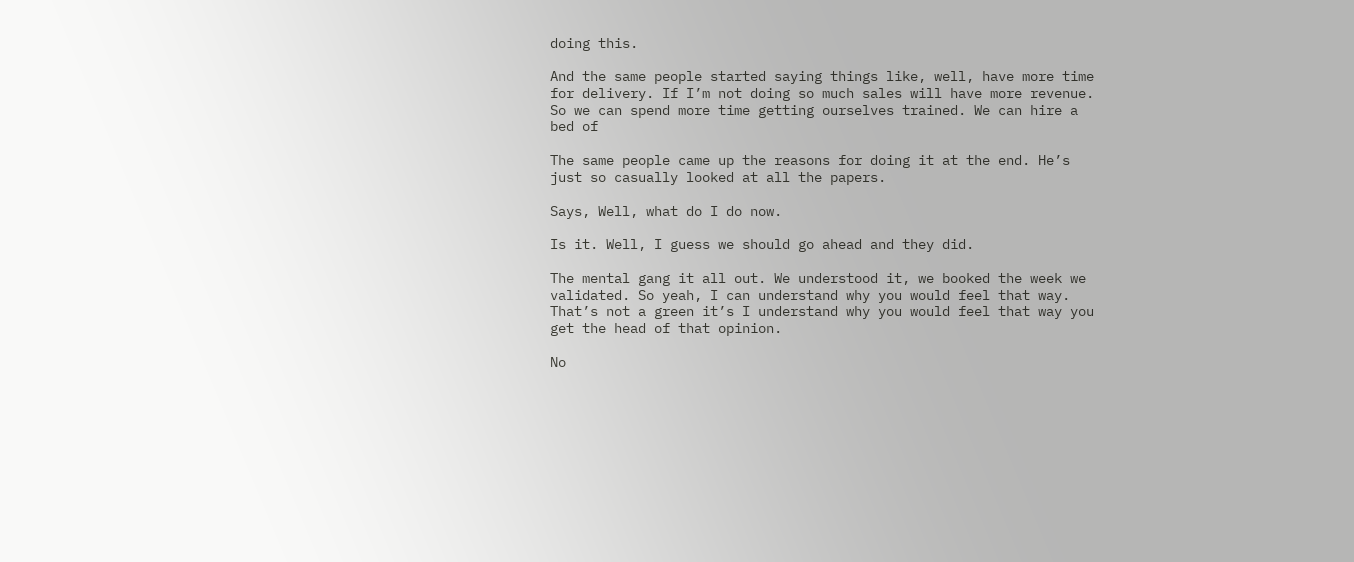doing this.

And the same people started saying things like, well, have more time for delivery. If I’m not doing so much sales will have more revenue. So we can spend more time getting ourselves trained. We can hire a bed of

The same people came up the reasons for doing it at the end. He’s just so casually looked at all the papers.

Says, Well, what do I do now.

Is it. Well, I guess we should go ahead and they did.

The mental gang it all out. We understood it, we booked the week we validated. So yeah, I can understand why you would feel that way. That’s not a green it’s I understand why you would feel that way you get the head of that opinion.

No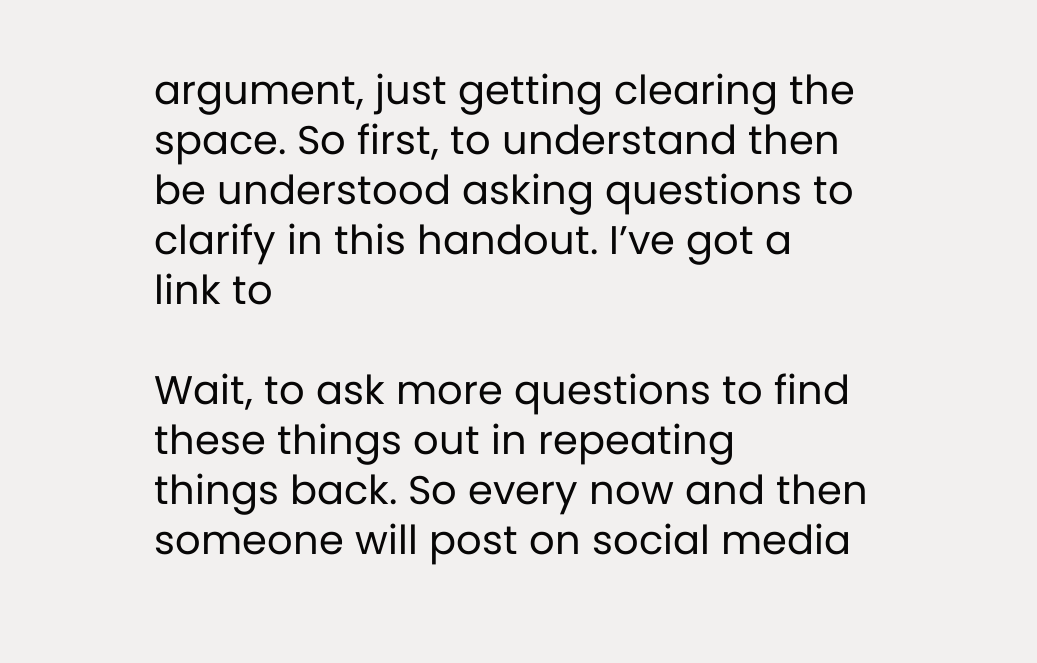argument, just getting clearing the space. So first, to understand then be understood asking questions to clarify in this handout. I’ve got a link to

Wait, to ask more questions to find these things out in repeating things back. So every now and then someone will post on social media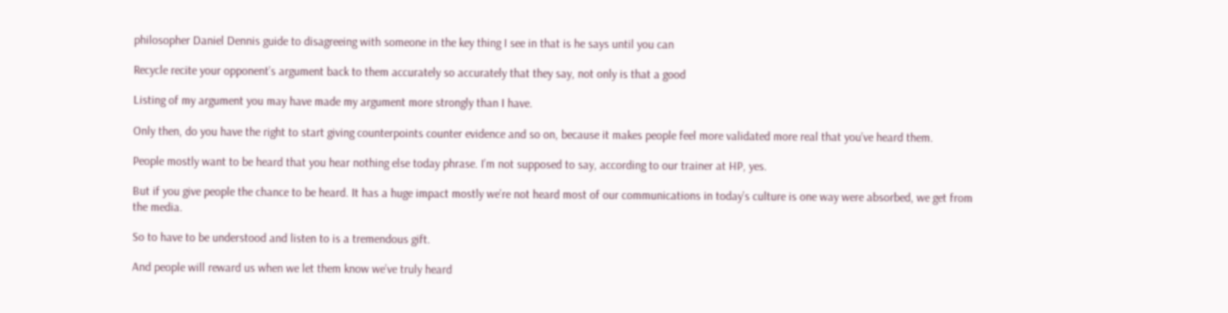philosopher Daniel Dennis guide to disagreeing with someone in the key thing I see in that is he says until you can

Recycle recite your opponent’s argument back to them accurately so accurately that they say, not only is that a good

Listing of my argument you may have made my argument more strongly than I have.

Only then, do you have the right to start giving counterpoints counter evidence and so on, because it makes people feel more validated more real that you’ve heard them.

People mostly want to be heard that you hear nothing else today phrase. I’m not supposed to say, according to our trainer at HP, yes.

But if you give people the chance to be heard. It has a huge impact mostly we’re not heard most of our communications in today’s culture is one way were absorbed, we get from the media.

So to have to be understood and listen to is a tremendous gift.

And people will reward us when we let them know we’ve truly heard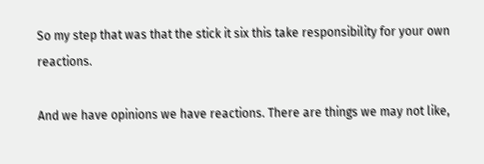So my step that was that the stick it six this take responsibility for your own reactions.

And we have opinions we have reactions. There are things we may not like,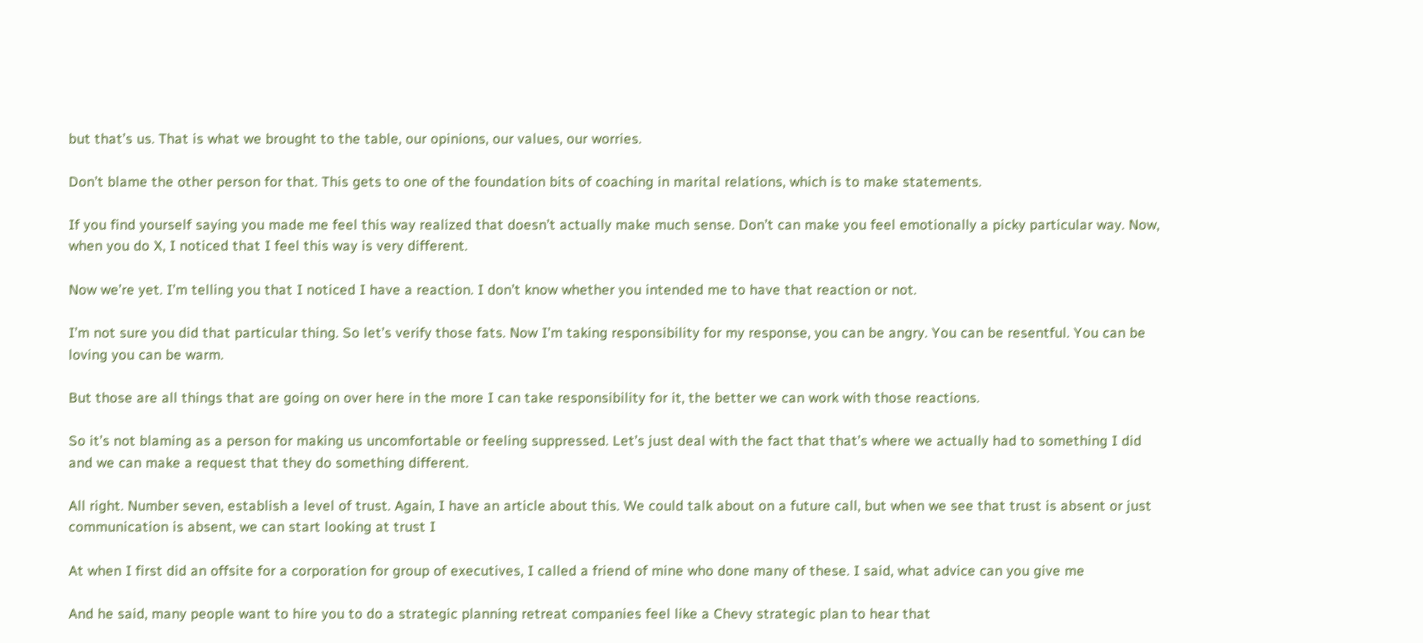but that’s us. That is what we brought to the table, our opinions, our values, our worries.

Don’t blame the other person for that. This gets to one of the foundation bits of coaching in marital relations, which is to make statements.

If you find yourself saying you made me feel this way realized that doesn’t actually make much sense. Don’t can make you feel emotionally a picky particular way. Now, when you do X, I noticed that I feel this way is very different.

Now we’re yet. I’m telling you that I noticed I have a reaction. I don’t know whether you intended me to have that reaction or not.

I’m not sure you did that particular thing. So let’s verify those fats. Now I’m taking responsibility for my response, you can be angry. You can be resentful. You can be loving you can be warm.

But those are all things that are going on over here in the more I can take responsibility for it, the better we can work with those reactions.

So it’s not blaming as a person for making us uncomfortable or feeling suppressed. Let’s just deal with the fact that that’s where we actually had to something I did and we can make a request that they do something different.

All right. Number seven, establish a level of trust. Again, I have an article about this. We could talk about on a future call, but when we see that trust is absent or just communication is absent, we can start looking at trust I

At when I first did an offsite for a corporation for group of executives, I called a friend of mine who done many of these. I said, what advice can you give me

And he said, many people want to hire you to do a strategic planning retreat companies feel like a Chevy strategic plan to hear that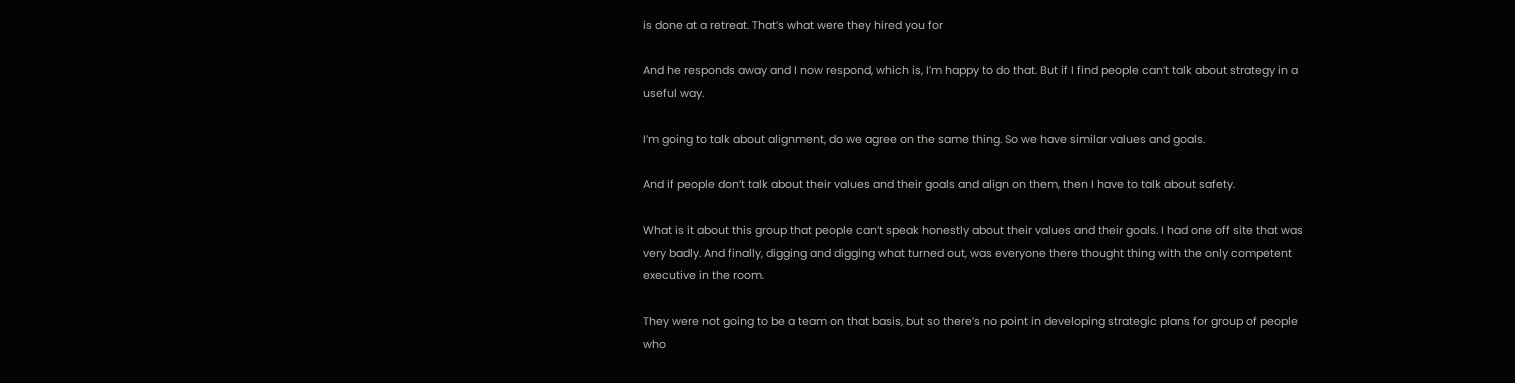is done at a retreat. That’s what were they hired you for

And he responds away and I now respond, which is, I’m happy to do that. But if I find people can’t talk about strategy in a useful way.

I’m going to talk about alignment, do we agree on the same thing. So we have similar values and goals.

And if people don’t talk about their values and their goals and align on them, then I have to talk about safety.

What is it about this group that people can’t speak honestly about their values and their goals. I had one off site that was very badly. And finally, digging and digging what turned out, was everyone there thought thing with the only competent executive in the room.

They were not going to be a team on that basis, but so there’s no point in developing strategic plans for group of people who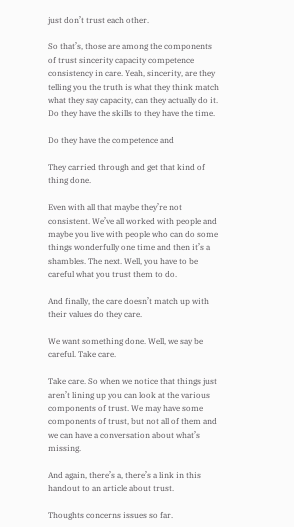just don’t trust each other.

So that’s, those are among the components of trust sincerity capacity competence consistency in care. Yeah, sincerity, are they telling you the truth is what they think match what they say capacity, can they actually do it. Do they have the skills to they have the time.

Do they have the competence and

They carried through and get that kind of thing done.

Even with all that maybe they’re not consistent. We’ve all worked with people and maybe you live with people who can do some things wonderfully one time and then it’s a shambles. The next. Well, you have to be careful what you trust them to do.

And finally, the care doesn’t match up with their values do they care.

We want something done. Well, we say be careful. Take care.

Take care. So when we notice that things just aren’t lining up you can look at the various components of trust. We may have some components of trust, but not all of them and we can have a conversation about what’s missing.

And again, there’s a, there’s a link in this handout to an article about trust.

Thoughts concerns issues so far.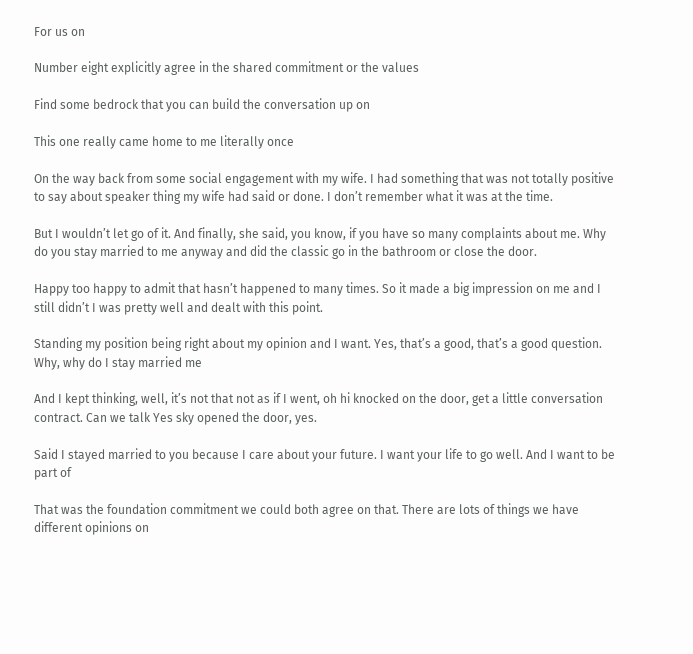For us on

Number eight explicitly agree in the shared commitment or the values

Find some bedrock that you can build the conversation up on

This one really came home to me literally once

On the way back from some social engagement with my wife. I had something that was not totally positive to say about speaker thing my wife had said or done. I don’t remember what it was at the time.

But I wouldn’t let go of it. And finally, she said, you know, if you have so many complaints about me. Why do you stay married to me anyway and did the classic go in the bathroom or close the door.

Happy too happy to admit that hasn’t happened to many times. So it made a big impression on me and I still didn’t I was pretty well and dealt with this point.

Standing my position being right about my opinion and I want. Yes, that’s a good, that’s a good question. Why, why do I stay married me

And I kept thinking, well, it’s not that not as if I went, oh hi knocked on the door, get a little conversation contract. Can we talk Yes sky opened the door, yes.

Said I stayed married to you because I care about your future. I want your life to go well. And I want to be part of

That was the foundation commitment we could both agree on that. There are lots of things we have different opinions on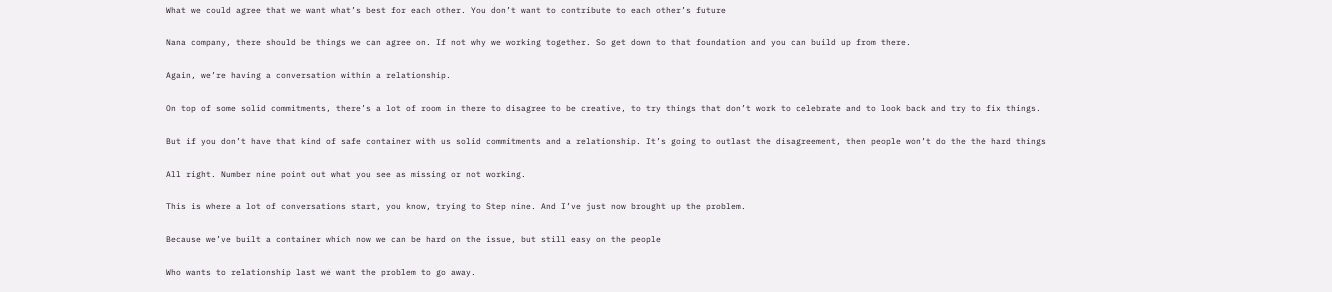What we could agree that we want what’s best for each other. You don’t want to contribute to each other’s future

Nana company, there should be things we can agree on. If not why we working together. So get down to that foundation and you can build up from there.

Again, we’re having a conversation within a relationship.

On top of some solid commitments, there’s a lot of room in there to disagree to be creative, to try things that don’t work to celebrate and to look back and try to fix things.

But if you don’t have that kind of safe container with us solid commitments and a relationship. It’s going to outlast the disagreement, then people won’t do the the hard things

All right. Number nine point out what you see as missing or not working.

This is where a lot of conversations start, you know, trying to Step nine. And I’ve just now brought up the problem.

Because we’ve built a container which now we can be hard on the issue, but still easy on the people

Who wants to relationship last we want the problem to go away.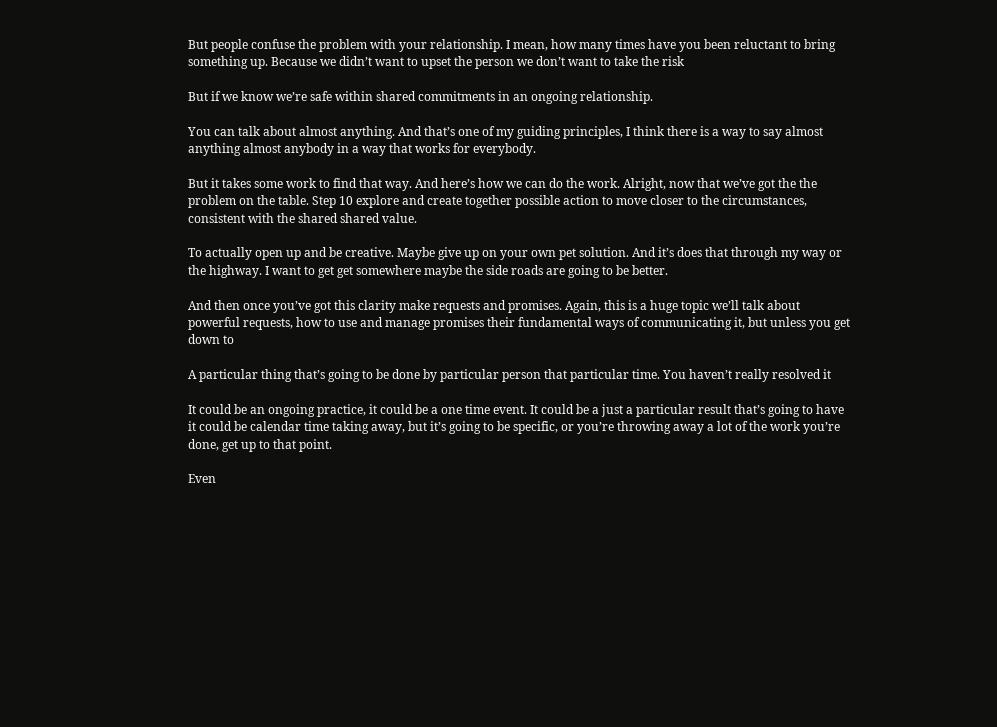But people confuse the problem with your relationship. I mean, how many times have you been reluctant to bring something up. Because we didn’t want to upset the person we don’t want to take the risk

But if we know we’re safe within shared commitments in an ongoing relationship.

You can talk about almost anything. And that’s one of my guiding principles, I think there is a way to say almost anything almost anybody in a way that works for everybody.

But it takes some work to find that way. And here’s how we can do the work. Alright, now that we’ve got the the problem on the table. Step 10 explore and create together possible action to move closer to the circumstances, consistent with the shared shared value.

To actually open up and be creative. Maybe give up on your own pet solution. And it’s does that through my way or the highway. I want to get get somewhere maybe the side roads are going to be better.

And then once you’ve got this clarity make requests and promises. Again, this is a huge topic we’ll talk about powerful requests, how to use and manage promises their fundamental ways of communicating it, but unless you get down to

A particular thing that’s going to be done by particular person that particular time. You haven’t really resolved it

It could be an ongoing practice, it could be a one time event. It could be a just a particular result that’s going to have it could be calendar time taking away, but it’s going to be specific, or you’re throwing away a lot of the work you’re done, get up to that point.

Even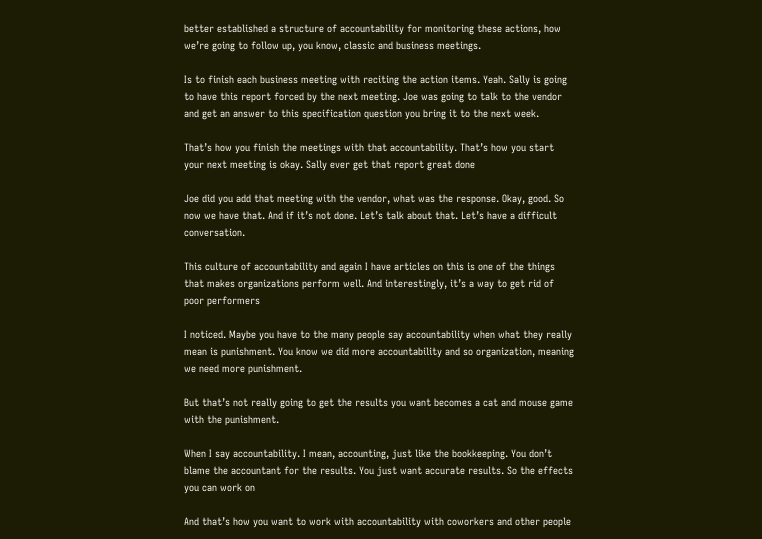better established a structure of accountability for monitoring these actions, how we’re going to follow up, you know, classic and business meetings.

Is to finish each business meeting with reciting the action items. Yeah. Sally is going to have this report forced by the next meeting. Joe was going to talk to the vendor and get an answer to this specification question you bring it to the next week.

That’s how you finish the meetings with that accountability. That’s how you start your next meeting is okay. Sally ever get that report great done

Joe did you add that meeting with the vendor, what was the response. Okay, good. So now we have that. And if it’s not done. Let’s talk about that. Let’s have a difficult conversation.

This culture of accountability and again I have articles on this is one of the things that makes organizations perform well. And interestingly, it’s a way to get rid of poor performers

I noticed. Maybe you have to the many people say accountability when what they really mean is punishment. You know we did more accountability and so organization, meaning we need more punishment.

But that’s not really going to get the results you want becomes a cat and mouse game with the punishment.

When I say accountability. I mean, accounting, just like the bookkeeping. You don’t blame the accountant for the results. You just want accurate results. So the effects you can work on

And that’s how you want to work with accountability with coworkers and other people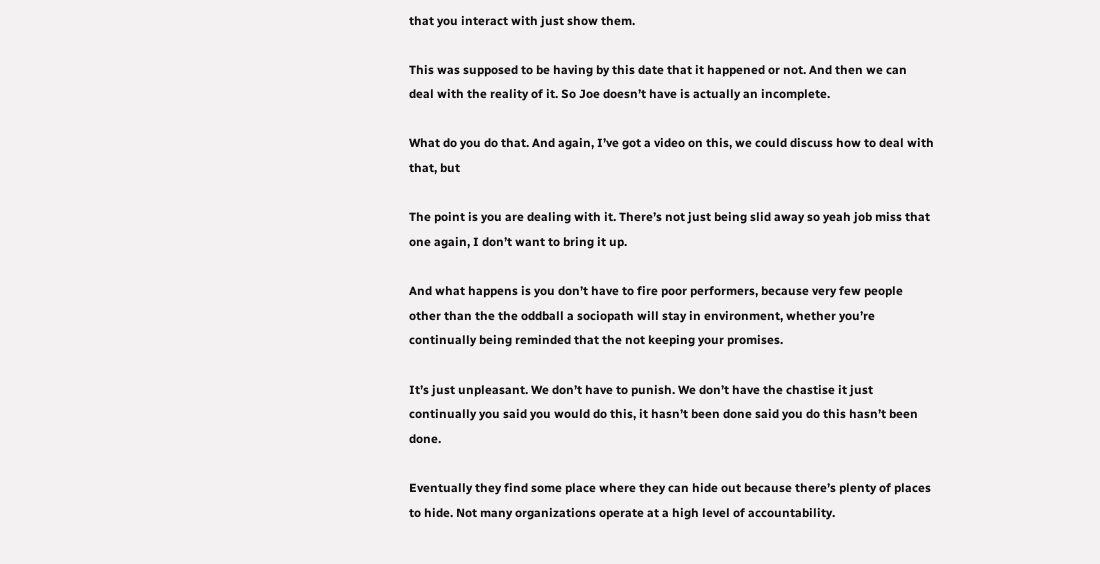that you interact with just show them.

This was supposed to be having by this date that it happened or not. And then we can deal with the reality of it. So Joe doesn’t have is actually an incomplete.

What do you do that. And again, I’ve got a video on this, we could discuss how to deal with that, but

The point is you are dealing with it. There’s not just being slid away so yeah job miss that one again, I don’t want to bring it up.

And what happens is you don’t have to fire poor performers, because very few people other than the the oddball a sociopath will stay in environment, whether you’re continually being reminded that the not keeping your promises.

It’s just unpleasant. We don’t have to punish. We don’t have the chastise it just continually you said you would do this, it hasn’t been done said you do this hasn’t been done.

Eventually they find some place where they can hide out because there’s plenty of places to hide. Not many organizations operate at a high level of accountability.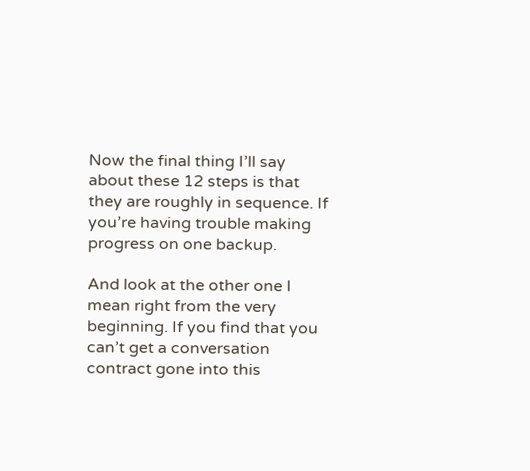Now the final thing I’ll say about these 12 steps is that they are roughly in sequence. If you’re having trouble making progress on one backup.

And look at the other one I mean right from the very beginning. If you find that you can’t get a conversation contract gone into this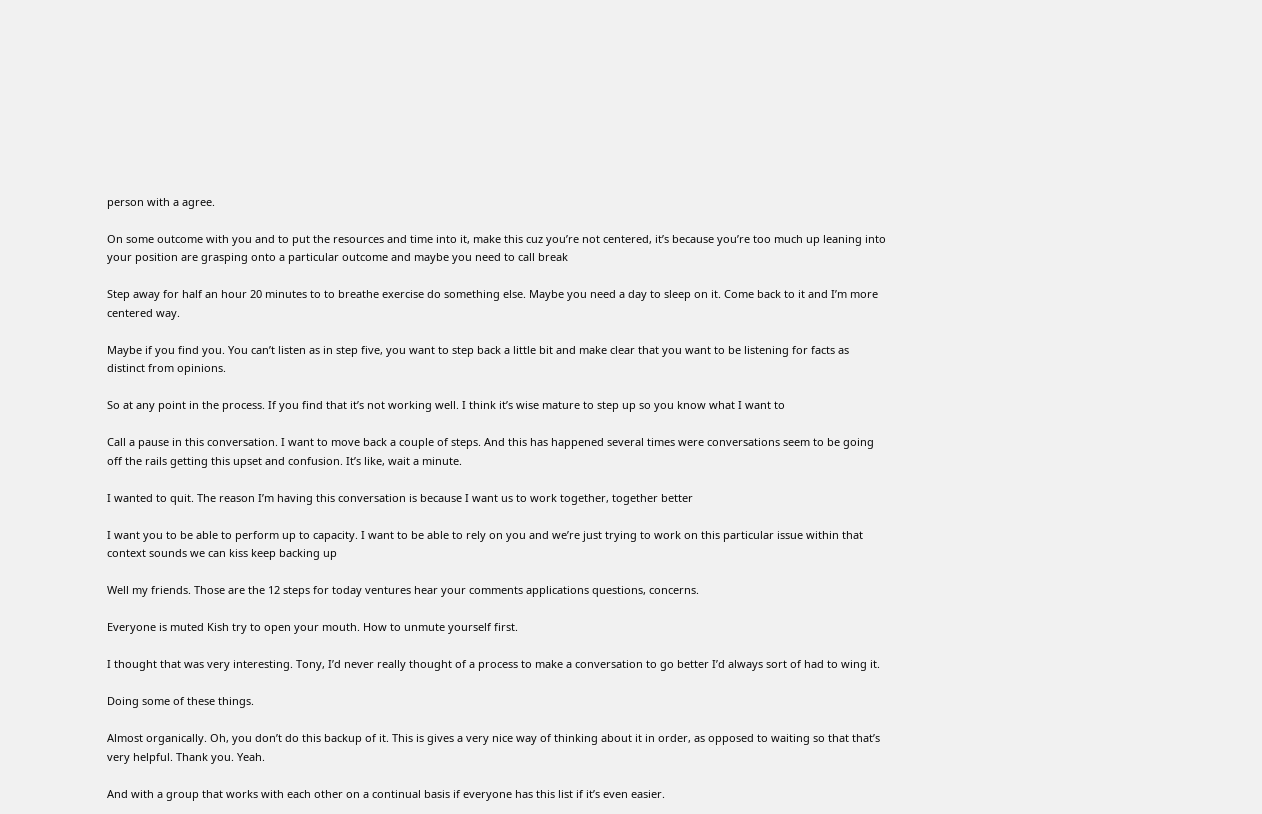person with a agree.

On some outcome with you and to put the resources and time into it, make this cuz you’re not centered, it’s because you’re too much up leaning into your position are grasping onto a particular outcome and maybe you need to call break

Step away for half an hour 20 minutes to to breathe exercise do something else. Maybe you need a day to sleep on it. Come back to it and I’m more centered way.

Maybe if you find you. You can’t listen as in step five, you want to step back a little bit and make clear that you want to be listening for facts as distinct from opinions.

So at any point in the process. If you find that it’s not working well. I think it’s wise mature to step up so you know what I want to

Call a pause in this conversation. I want to move back a couple of steps. And this has happened several times were conversations seem to be going off the rails getting this upset and confusion. It’s like, wait a minute.

I wanted to quit. The reason I’m having this conversation is because I want us to work together, together better

I want you to be able to perform up to capacity. I want to be able to rely on you and we’re just trying to work on this particular issue within that context sounds we can kiss keep backing up

Well my friends. Those are the 12 steps for today ventures hear your comments applications questions, concerns.

Everyone is muted Kish try to open your mouth. How to unmute yourself first.

I thought that was very interesting. Tony, I’d never really thought of a process to make a conversation to go better I’d always sort of had to wing it.

Doing some of these things.

Almost organically. Oh, you don’t do this backup of it. This is gives a very nice way of thinking about it in order, as opposed to waiting so that that’s very helpful. Thank you. Yeah.

And with a group that works with each other on a continual basis if everyone has this list if it’s even easier.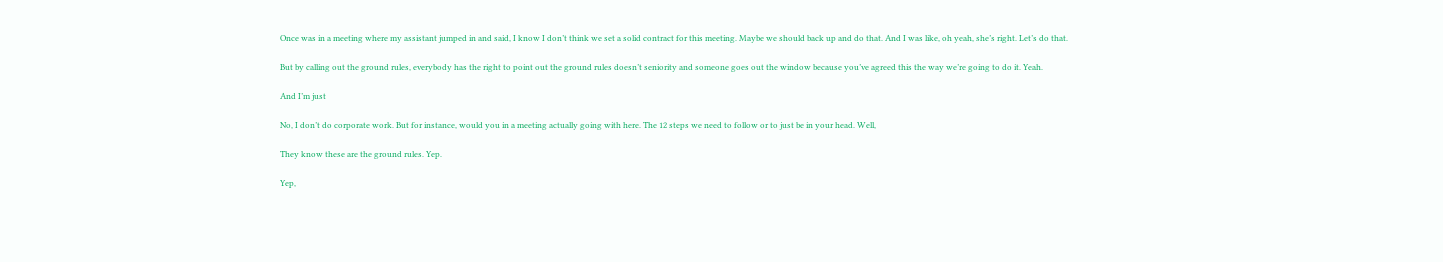Once was in a meeting where my assistant jumped in and said, I know I don’t think we set a solid contract for this meeting. Maybe we should back up and do that. And I was like, oh yeah, she’s right. Let’s do that.

But by calling out the ground rules, everybody has the right to point out the ground rules doesn’t seniority and someone goes out the window because you’ve agreed this the way we’re going to do it. Yeah.

And I’m just

No, I don’t do corporate work. But for instance, would you in a meeting actually going with here. The 12 steps we need to follow or to just be in your head. Well,

They know these are the ground rules. Yep.

Yep,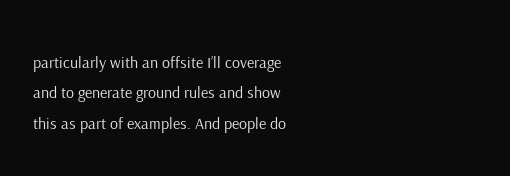particularly with an offsite I’ll coverage and to generate ground rules and show this as part of examples. And people do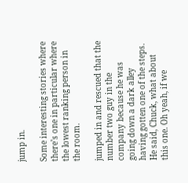jump in.

Some interesting stories where there’s one in particular where the lowest ranking person in the room.

jumped in and rescued that the number two guy in the company because he was going down a dark alley having gotten one of the steps. He said, Chuck, what about this one. Oh yeah, if we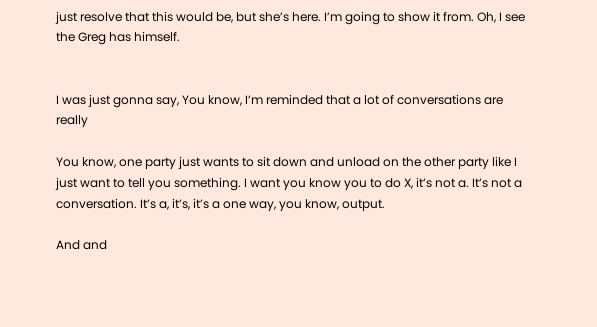just resolve that this would be, but she’s here. I’m going to show it from. Oh, I see the Greg has himself.


I was just gonna say, You know, I’m reminded that a lot of conversations are really

You know, one party just wants to sit down and unload on the other party like I just want to tell you something. I want you know you to do X, it’s not a. It’s not a conversation. It’s a, it’s, it’s a one way, you know, output.

And and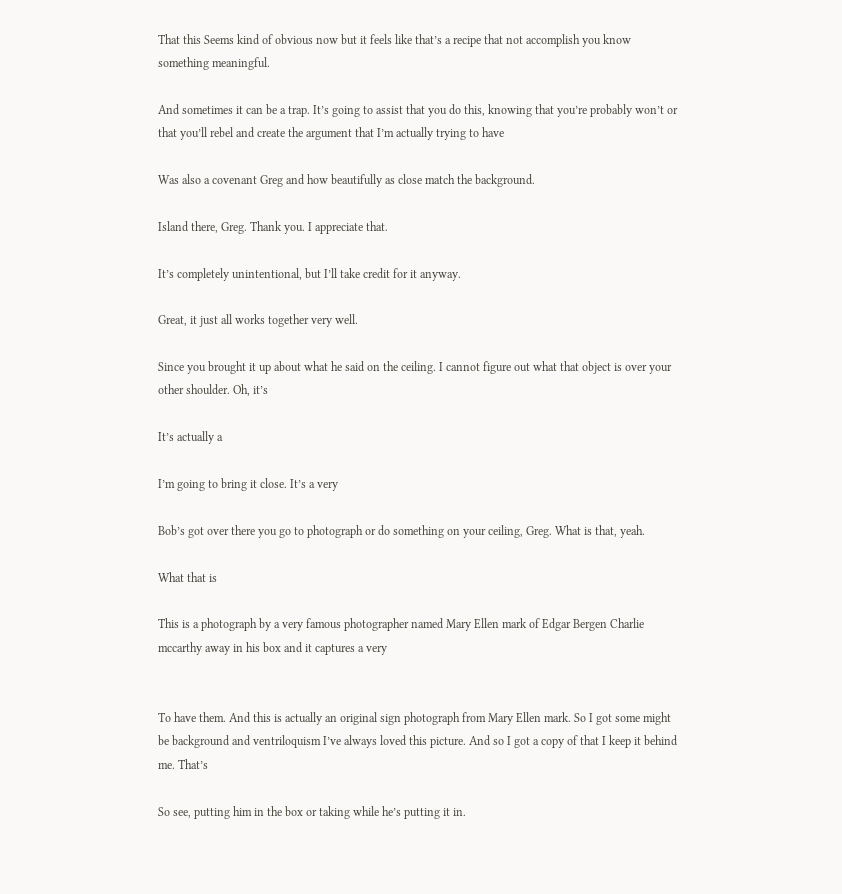That this Seems kind of obvious now but it feels like that’s a recipe that not accomplish you know something meaningful.

And sometimes it can be a trap. It’s going to assist that you do this, knowing that you’re probably won’t or that you’ll rebel and create the argument that I’m actually trying to have

Was also a covenant Greg and how beautifully as close match the background.

Island there, Greg. Thank you. I appreciate that.

It’s completely unintentional, but I’ll take credit for it anyway.

Great, it just all works together very well.

Since you brought it up about what he said on the ceiling. I cannot figure out what that object is over your other shoulder. Oh, it’s

It’s actually a

I’m going to bring it close. It’s a very

Bob’s got over there you go to photograph or do something on your ceiling, Greg. What is that, yeah.

What that is

This is a photograph by a very famous photographer named Mary Ellen mark of Edgar Bergen Charlie mccarthy away in his box and it captures a very


To have them. And this is actually an original sign photograph from Mary Ellen mark. So I got some might be background and ventriloquism I’ve always loved this picture. And so I got a copy of that I keep it behind me. That’s

So see, putting him in the box or taking while he’s putting it in.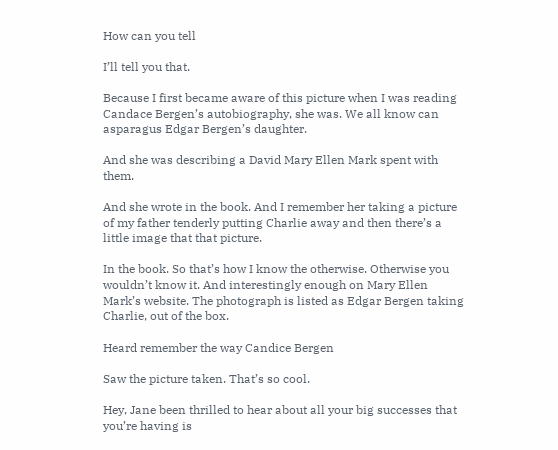How can you tell

I’ll tell you that.

Because I first became aware of this picture when I was reading Candace Bergen’s autobiography, she was. We all know can asparagus Edgar Bergen’s daughter.

And she was describing a David Mary Ellen Mark spent with them.

And she wrote in the book. And I remember her taking a picture of my father tenderly putting Charlie away and then there’s a little image that that picture.

In the book. So that’s how I know the otherwise. Otherwise you wouldn’t know it. And interestingly enough on Mary Ellen Mark’s website. The photograph is listed as Edgar Bergen taking Charlie, out of the box.

Heard remember the way Candice Bergen

Saw the picture taken. That’s so cool.

Hey, Jane been thrilled to hear about all your big successes that you’re having is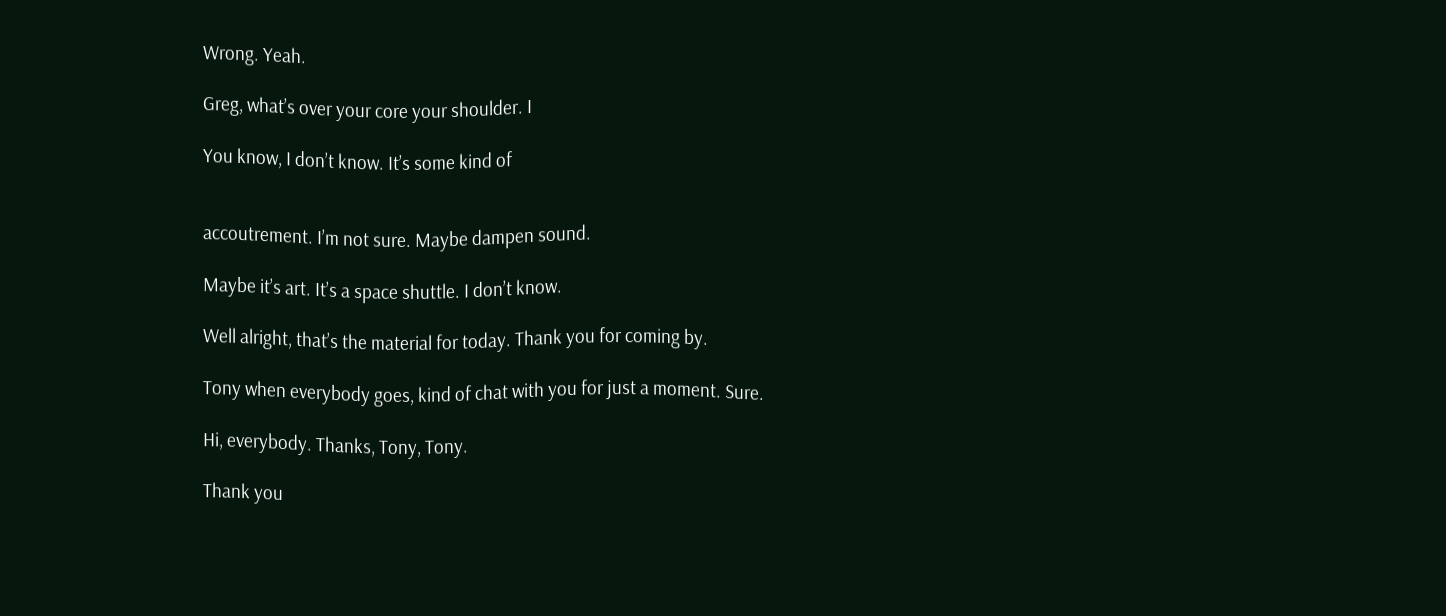Wrong. Yeah.

Greg, what’s over your core your shoulder. I

You know, I don’t know. It’s some kind of


accoutrement. I’m not sure. Maybe dampen sound.

Maybe it’s art. It’s a space shuttle. I don’t know.

Well alright, that’s the material for today. Thank you for coming by.

Tony when everybody goes, kind of chat with you for just a moment. Sure.

Hi, everybody. Thanks, Tony, Tony.

Thank you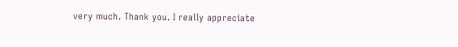very much. Thank you. I really appreciate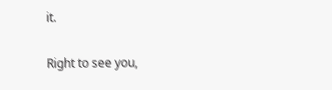it.

Right to see you,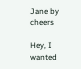Jane by cheers

Hey, I wanted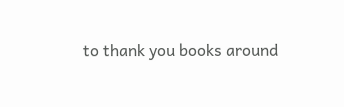to thank you books around